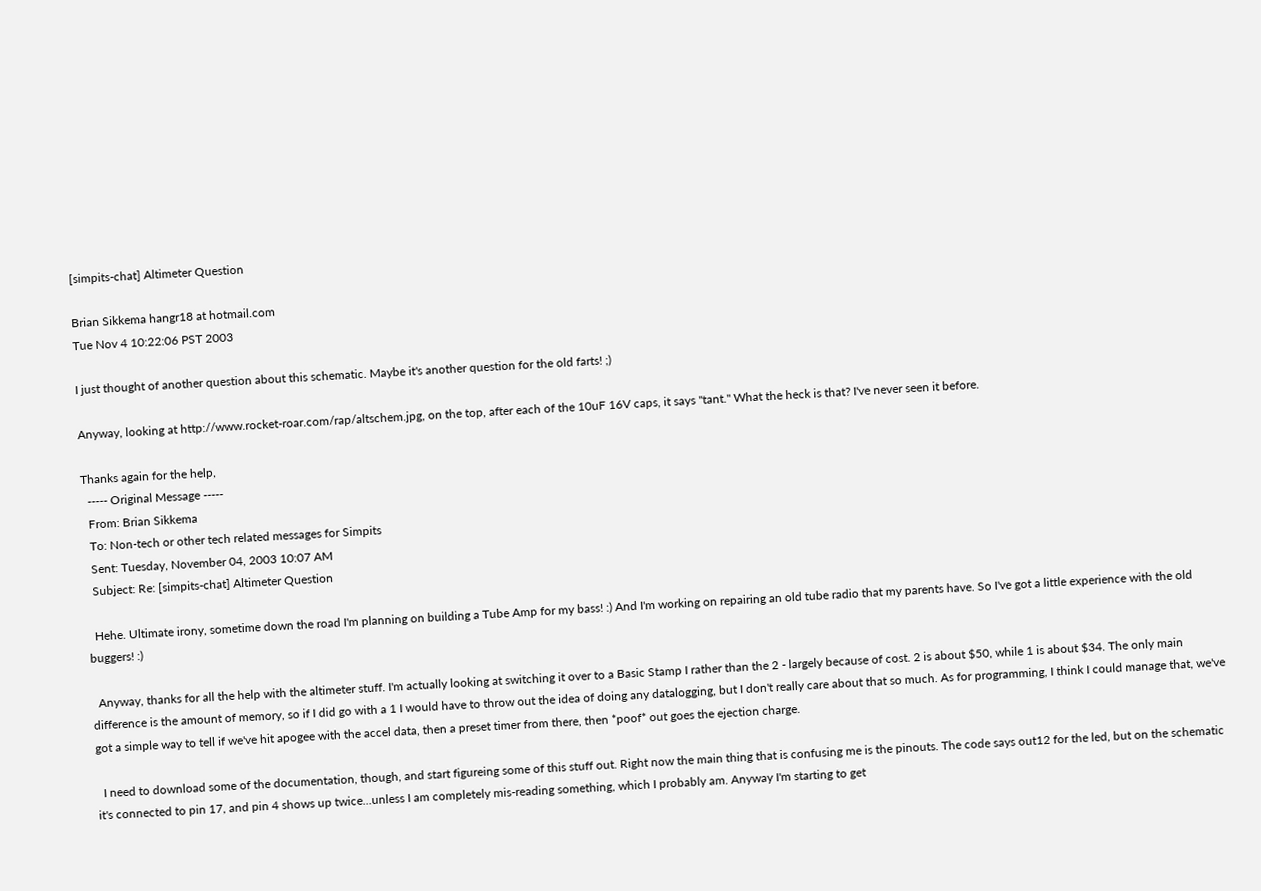[simpits-chat] Altimeter Question

Brian Sikkema hangr18 at hotmail.com
Tue Nov 4 10:22:06 PST 2003

I just thought of another question about this schematic. Maybe it's another question for the old farts! ;)

Anyway, looking at http://www.rocket-roar.com/rap/altschem.jpg, on the top, after each of the 10uF 16V caps, it says "tant." What the heck is that? I've never seen it before.

Thanks again for the help,
  ----- Original Message -----
  From: Brian Sikkema
  To: Non-tech or other tech related messages for Simpits
  Sent: Tuesday, November 04, 2003 10:07 AM
  Subject: Re: [simpits-chat] Altimeter Question

  Hehe. Ultimate irony, sometime down the road I'm planning on building a Tube Amp for my bass! :) And I'm working on repairing an old tube radio that my parents have. So I've got a little experience with the old buggers! :)

  Anyway, thanks for all the help with the altimeter stuff. I'm actually looking at switching it over to a Basic Stamp I rather than the 2 - largely because of cost. 2 is about $50, while 1 is about $34. The only main difference is the amount of memory, so if I did go with a 1 I would have to throw out the idea of doing any datalogging, but I don't really care about that so much. As for programming, I think I could manage that, we've got a simple way to tell if we've hit apogee with the accel data, then a preset timer from there, then *poof* out goes the ejection charge.

  I need to download some of the documentation, though, and start figureing some of this stuff out. Right now the main thing that is confusing me is the pinouts. The code says out12 for the led, but on the schematic it's connected to pin 17, and pin 4 shows up twice...unless I am completely mis-reading something, which I probably am. Anyway I'm starting to get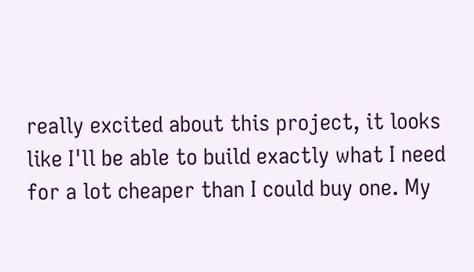really excited about this project, it looks like I'll be able to build exactly what I need for a lot cheaper than I could buy one. My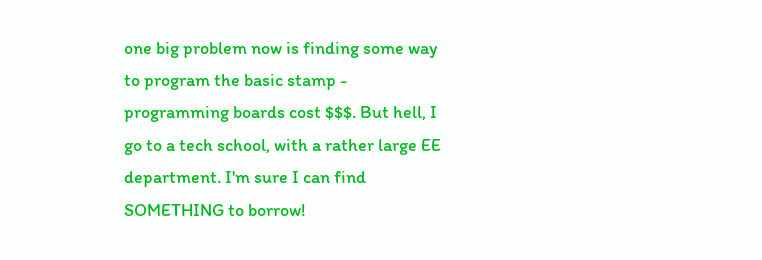one big problem now is finding some way to program the basic stamp - programming boards cost $$$. But hell, I go to a tech school, with a rather large EE department. I'm sure I can find SOMETHING to borrow!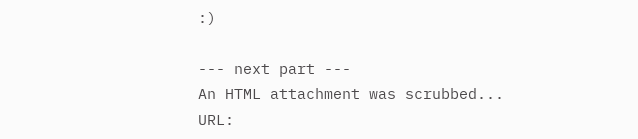:)

--- next part ---
An HTML attachment was scrubbed...
URL: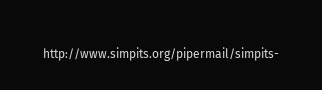http://www.simpits.org/pipermail/simpits-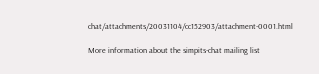chat/attachments/20031104/cc152903/attachment-0001.html

More information about the simpits-chat mailing list